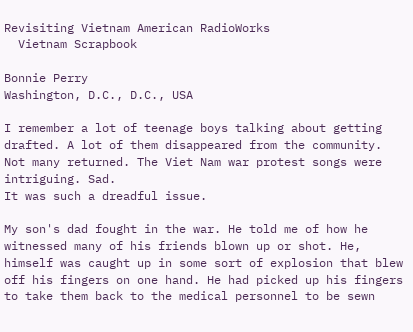Revisiting Vietnam American RadioWorks
  Vietnam Scrapbook

Bonnie Perry
Washington, D.C., D.C., USA

I remember a lot of teenage boys talking about getting drafted. A lot of them disappeared from the community. Not many returned. The Viet Nam war protest songs were intriguing. Sad.
It was such a dreadful issue.

My son's dad fought in the war. He told me of how he witnessed many of his friends blown up or shot. He, himself was caught up in some sort of explosion that blew off his fingers on one hand. He had picked up his fingers to take them back to the medical personnel to be sewn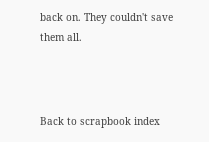back on. They couldn't save them all.



Back to scrapbook index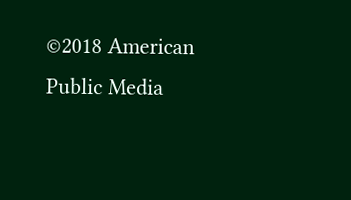©2018 American Public Media